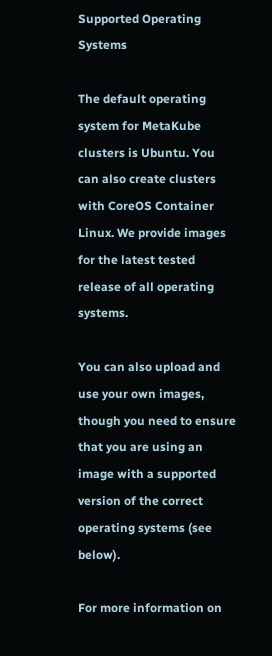Supported Operating Systems

The default operating system for MetaKube clusters is Ubuntu. You can also create clusters with CoreOS Container Linux. We provide images for the latest tested release of all operating systems.

You can also upload and use your own images, though you need to ensure that you are using an image with a supported version of the correct operating systems (see below).

For more information on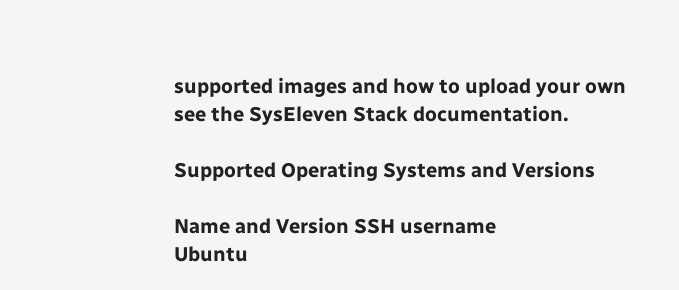supported images and how to upload your own see the SysEleven Stack documentation.

Supported Operating Systems and Versions

Name and Version SSH username
Ubuntu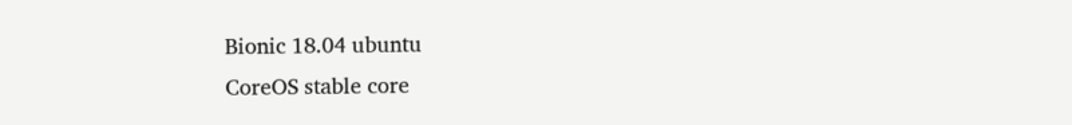Bionic 18.04 ubuntu
CoreOS stable core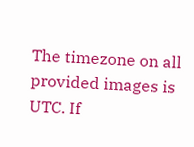The timezone on all provided images is UTC. If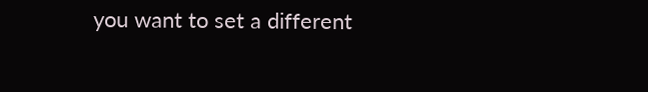you want to set a different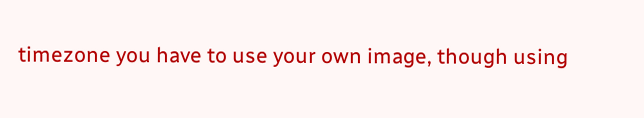timezone you have to use your own image, though using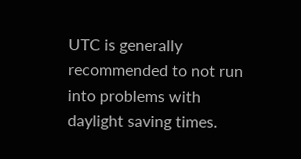UTC is generally recommended to not run into problems with daylight saving times.